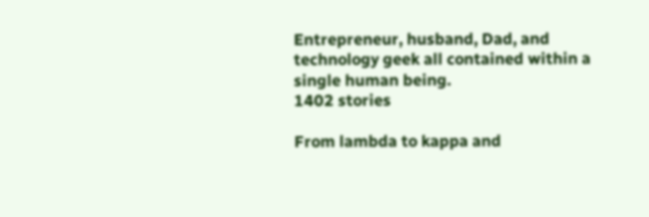Entrepreneur, husband, Dad, and technology geek all contained within a single human being.
1402 stories

From lambda to kappa and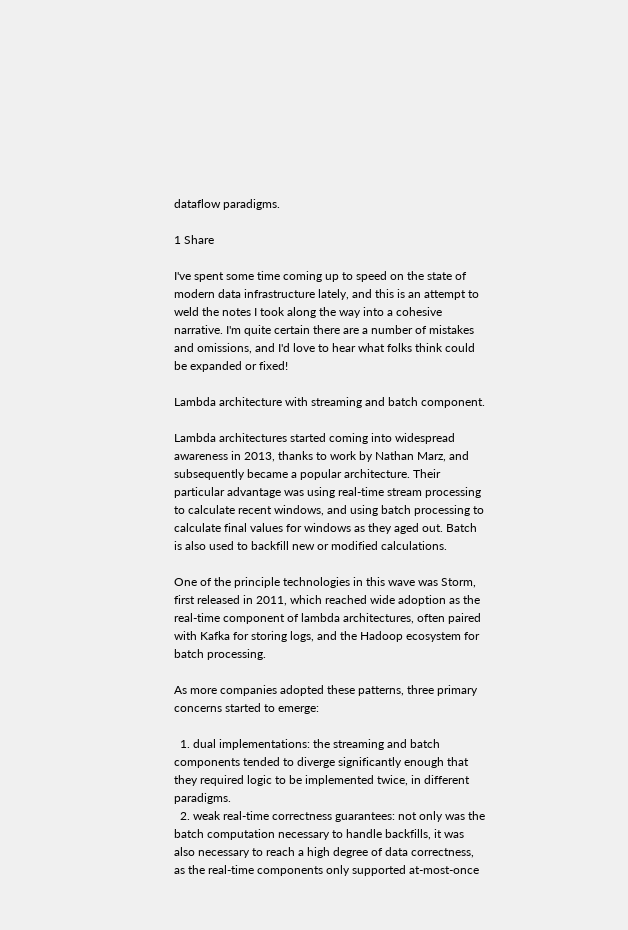dataflow paradigms.

1 Share

I've spent some time coming up to speed on the state of modern data infrastructure lately, and this is an attempt to weld the notes I took along the way into a cohesive narrative. I'm quite certain there are a number of mistakes and omissions, and I'd love to hear what folks think could be expanded or fixed!

Lambda architecture with streaming and batch component.

Lambda architectures started coming into widespread awareness in 2013, thanks to work by Nathan Marz, and subsequently became a popular architecture. Their particular advantage was using real-time stream processing to calculate recent windows, and using batch processing to calculate final values for windows as they aged out. Batch is also used to backfill new or modified calculations.

One of the principle technologies in this wave was Storm, first released in 2011, which reached wide adoption as the real-time component of lambda architectures, often paired with Kafka for storing logs, and the Hadoop ecosystem for batch processing.

As more companies adopted these patterns, three primary concerns started to emerge:

  1. dual implementations: the streaming and batch components tended to diverge significantly enough that they required logic to be implemented twice, in different paradigms.
  2. weak real-time correctness guarantees: not only was the batch computation necessary to handle backfills, it was also necessary to reach a high degree of data correctness, as the real-time components only supported at-most-once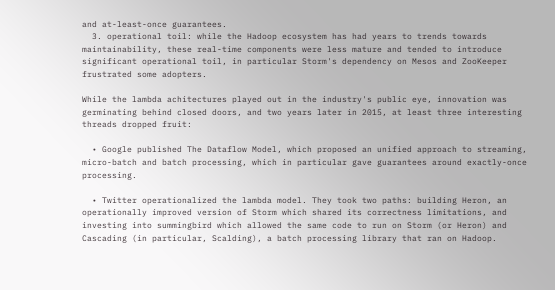and at-least-once guarantees.
  3. operational toil: while the Hadoop ecosystem has had years to trends towards maintainability, these real-time components were less mature and tended to introduce significant operational toil, in particular Storm's dependency on Mesos and ZooKeeper frustrated some adopters.

While the lambda achitectures played out in the industry's public eye, innovation was germinating behind closed doors, and two years later in 2015, at least three interesting threads dropped fruit:

  • Google published The Dataflow Model, which proposed an unified approach to streaming, micro-batch and batch processing, which in particular gave guarantees around exactly-once processing.

  • Twitter operationalized the lambda model. They took two paths: building Heron, an operationally improved version of Storm which shared its correctness limitations, and investing into summingbird which allowed the same code to run on Storm (or Heron) and Cascading (in particular, Scalding), a batch processing library that ran on Hadoop.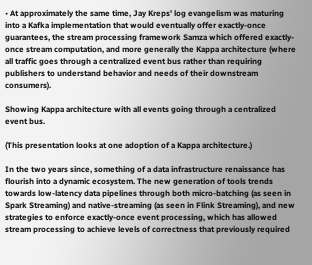• At approximately the same time, Jay Kreps' log evangelism was maturing into a Kafka implementation that would eventually offer exactly-once guarantees, the stream processing framework Samza which offered exactly-once stream computation, and more generally the Kappa architecture (where all traffic goes through a centralized event bus rather than requiring publishers to understand behavior and needs of their downstream consumers).

Showing Kappa architecture with all events going through a centralized event bus.

(This presentation looks at one adoption of a Kappa architecture.)

In the two years since, something of a data infrastructure renaissance has flourish into a dynamic ecosystem. The new generation of tools trends towards low-latency data pipelines through both micro-batching (as seen in Spark Streaming) and native-streaming (as seen in Flink Streaming), and new strategies to enforce exactly-once event processing, which has allowed stream processing to achieve levels of correctness that previously required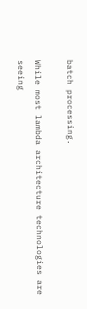batch processing.

While most lambda architecture technologies are seeing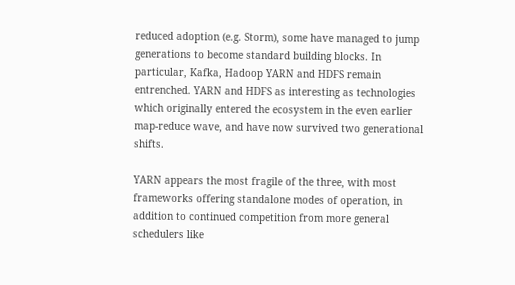reduced adoption (e.g. Storm), some have managed to jump generations to become standard building blocks. In particular, Kafka, Hadoop YARN and HDFS remain entrenched. YARN and HDFS as interesting as technologies which originally entered the ecosystem in the even earlier map-reduce wave, and have now survived two generational shifts.

YARN appears the most fragile of the three, with most frameworks offering standalone modes of operation, in addition to continued competition from more general schedulers like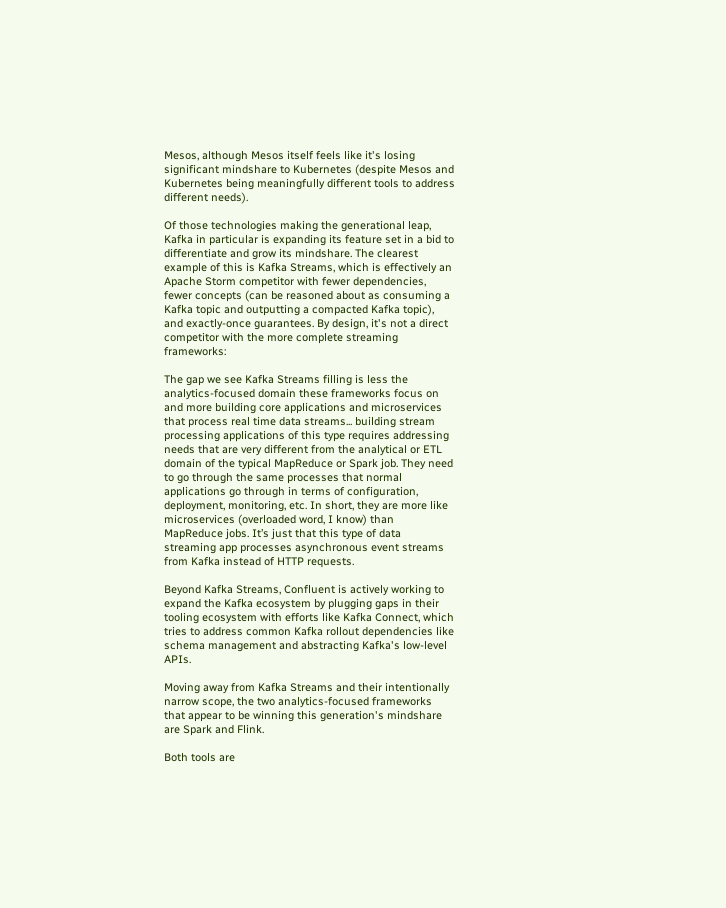Mesos, although Mesos itself feels like it's losing significant mindshare to Kubernetes (despite Mesos and Kubernetes being meaningfully different tools to address different needs).

Of those technologies making the generational leap, Kafka in particular is expanding its feature set in a bid to differentiate and grow its mindshare. The clearest example of this is Kafka Streams, which is effectively an Apache Storm competitor with fewer dependencies, fewer concepts (can be reasoned about as consuming a Kafka topic and outputting a compacted Kafka topic), and exactly-once guarantees. By design, it's not a direct competitor with the more complete streaming frameworks:

The gap we see Kafka Streams filling is less the analytics-focused domain these frameworks focus on and more building core applications and microservices that process real time data streams... building stream processing applications of this type requires addressing needs that are very different from the analytical or ETL domain of the typical MapReduce or Spark job. They need to go through the same processes that normal applications go through in terms of configuration, deployment, monitoring, etc. In short, they are more like microservices (overloaded word, I know) than MapReduce jobs. It’s just that this type of data streaming app processes asynchronous event streams from Kafka instead of HTTP requests.

Beyond Kafka Streams, Confluent is actively working to expand the Kafka ecosystem by plugging gaps in their tooling ecosystem with efforts like Kafka Connect, which tries to address common Kafka rollout dependencies like schema management and abstracting Kafka's low-level APIs.

Moving away from Kafka Streams and their intentionally narrow scope, the two analytics-focused frameworks that appear to be winning this generation's mindshare are Spark and Flink.

Both tools are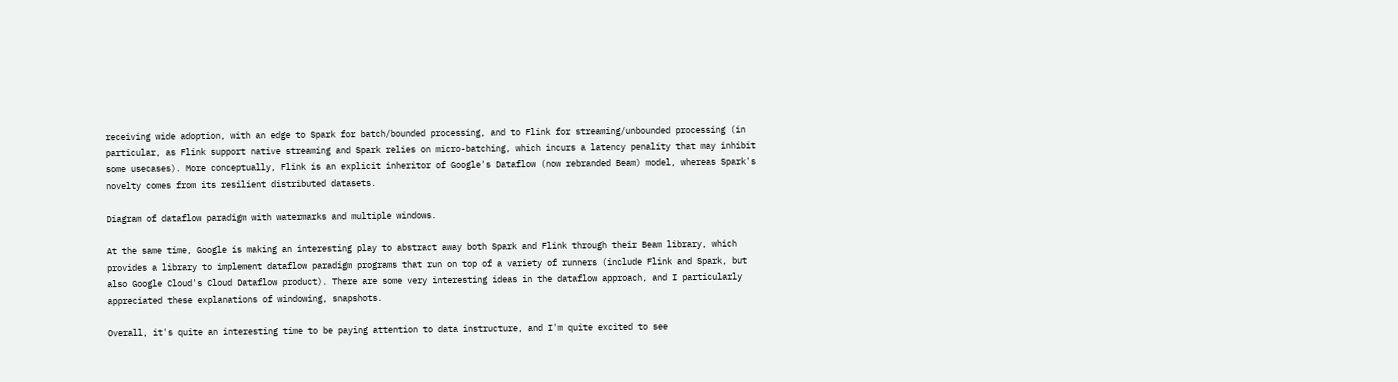receiving wide adoption, with an edge to Spark for batch/bounded processing, and to Flink for streaming/unbounded processing (in particular, as Flink support native streaming and Spark relies on micro-batching, which incurs a latency penality that may inhibit some usecases). More conceptually, Flink is an explicit inheritor of Google's Dataflow (now rebranded Beam) model, whereas Spark's novelty comes from its resilient distributed datasets.

Diagram of dataflow paradigm with watermarks and multiple windows.

At the same time, Google is making an interesting play to abstract away both Spark and Flink through their Beam library, which provides a library to implement dataflow paradigm programs that run on top of a variety of runners (include Flink and Spark, but also Google Cloud's Cloud Dataflow product). There are some very interesting ideas in the dataflow approach, and I particularly appreciated these explanations of windowing, snapshots.

Overall, it's quite an interesting time to be paying attention to data instructure, and I'm quite excited to see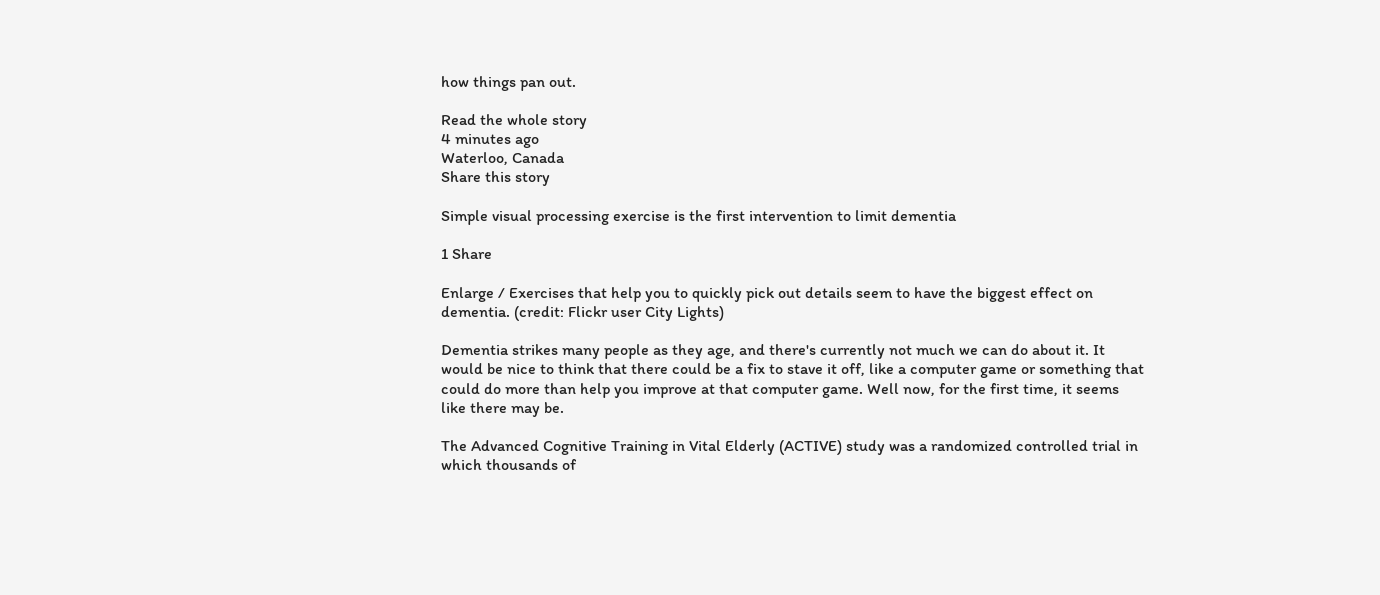how things pan out.

Read the whole story
4 minutes ago
Waterloo, Canada
Share this story

Simple visual processing exercise is the first intervention to limit dementia

1 Share

Enlarge / Exercises that help you to quickly pick out details seem to have the biggest effect on dementia. (credit: Flickr user City Lights)

Dementia strikes many people as they age, and there's currently not much we can do about it. It would be nice to think that there could be a fix to stave it off, like a computer game or something that could do more than help you improve at that computer game. Well now, for the first time, it seems like there may be.

The Advanced Cognitive Training in Vital Elderly (ACTIVE) study was a randomized controlled trial in which thousands of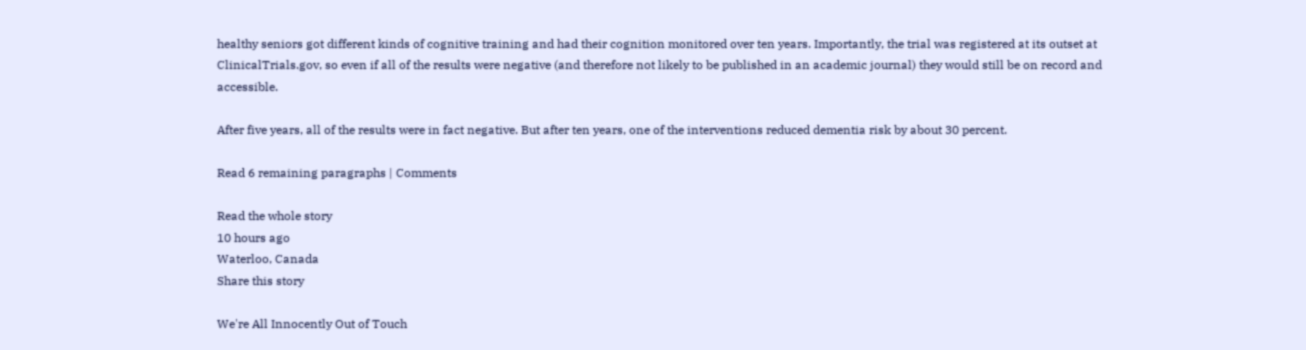healthy seniors got different kinds of cognitive training and had their cognition monitored over ten years. Importantly, the trial was registered at its outset at ClinicalTrials.gov, so even if all of the results were negative (and therefore not likely to be published in an academic journal) they would still be on record and accessible.

After five years, all of the results were in fact negative. But after ten years, one of the interventions reduced dementia risk by about 30 percent.

Read 6 remaining paragraphs | Comments

Read the whole story
10 hours ago
Waterloo, Canada
Share this story

We're All Innocently Out of Touch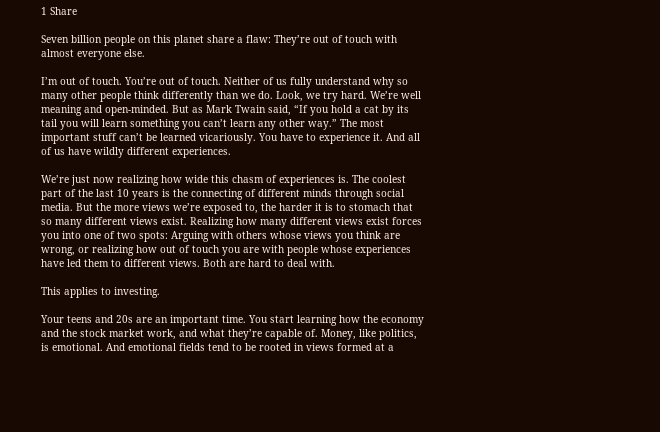1 Share

Seven billion people on this planet share a flaw: They’re out of touch with almost everyone else.

I’m out of touch. You’re out of touch. Neither of us fully understand why so many other people think differently than we do. Look, we try hard. We’re well meaning and open-minded. But as Mark Twain said, “If you hold a cat by its tail you will learn something you can’t learn any other way.” The most important stuff can’t be learned vicariously. You have to experience it. And all of us have wildly different experiences.

We’re just now realizing how wide this chasm of experiences is. The coolest part of the last 10 years is the connecting of different minds through social media. But the more views we’re exposed to, the harder it is to stomach that so many different views exist. Realizing how many different views exist forces you into one of two spots: Arguing with others whose views you think are wrong, or realizing how out of touch you are with people whose experiences have led them to different views. Both are hard to deal with.

This applies to investing.

Your teens and 20s are an important time. You start learning how the economy and the stock market work, and what they’re capable of. Money, like politics, is emotional. And emotional fields tend to be rooted in views formed at a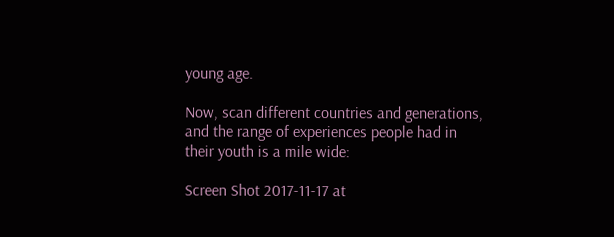young age.

Now, scan different countries and generations, and the range of experiences people had in their youth is a mile wide:

Screen Shot 2017-11-17 at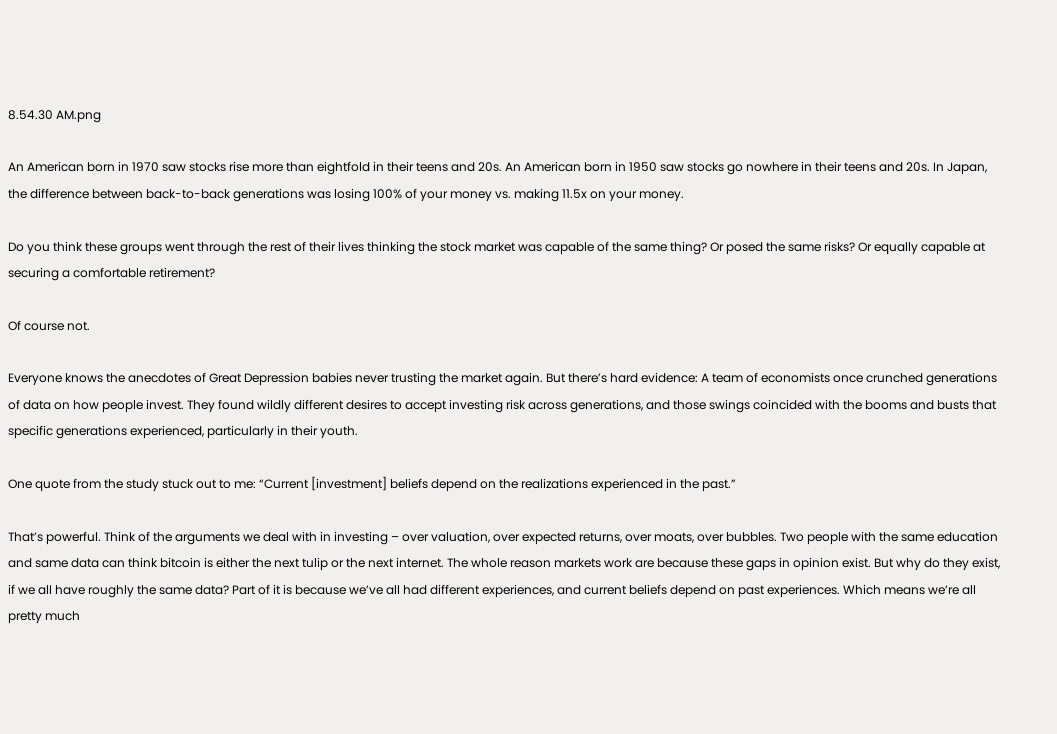8.54.30 AM.png

An American born in 1970 saw stocks rise more than eightfold in their teens and 20s. An American born in 1950 saw stocks go nowhere in their teens and 20s. In Japan, the difference between back-to-back generations was losing 100% of your money vs. making 11.5x on your money.

Do you think these groups went through the rest of their lives thinking the stock market was capable of the same thing? Or posed the same risks? Or equally capable at securing a comfortable retirement?

Of course not.

Everyone knows the anecdotes of Great Depression babies never trusting the market again. But there’s hard evidence: A team of economists once crunched generations of data on how people invest. They found wildly different desires to accept investing risk across generations, and those swings coincided with the booms and busts that specific generations experienced, particularly in their youth.

One quote from the study stuck out to me: “Current [investment] beliefs depend on the realizations experienced in the past.”

That’s powerful. Think of the arguments we deal with in investing – over valuation, over expected returns, over moats, over bubbles. Two people with the same education and same data can think bitcoin is either the next tulip or the next internet. The whole reason markets work are because these gaps in opinion exist. But why do they exist, if we all have roughly the same data? Part of it is because we’ve all had different experiences, and current beliefs depend on past experiences. Which means we’re all pretty much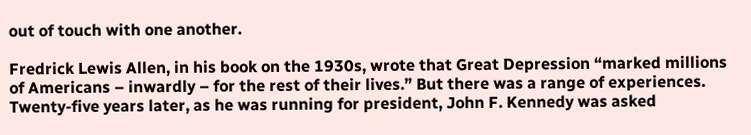out of touch with one another.

Fredrick Lewis Allen, in his book on the 1930s, wrote that Great Depression “marked millions of Americans – inwardly – for the rest of their lives.” But there was a range of experiences. Twenty-five years later, as he was running for president, John F. Kennedy was asked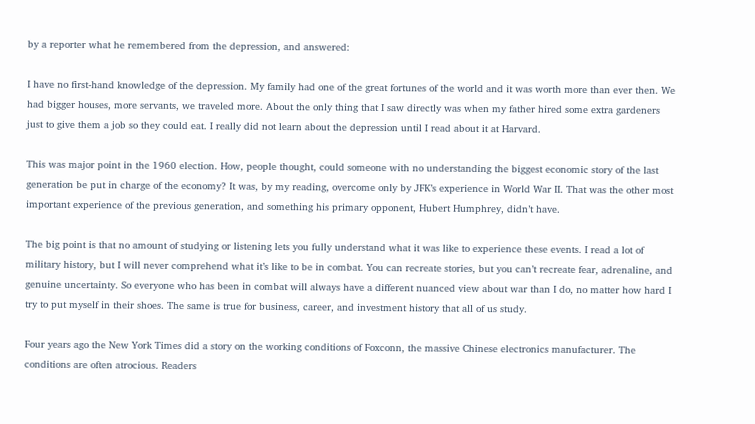by a reporter what he remembered from the depression, and answered:

I have no first-hand knowledge of the depression. My family had one of the great fortunes of the world and it was worth more than ever then. We had bigger houses, more servants, we traveled more. About the only thing that I saw directly was when my father hired some extra gardeners just to give them a job so they could eat. I really did not learn about the depression until I read about it at Harvard.

This was major point in the 1960 election. How, people thought, could someone with no understanding the biggest economic story of the last generation be put in charge of the economy? It was, by my reading, overcome only by JFK’s experience in World War II. That was the other most important experience of the previous generation, and something his primary opponent, Hubert Humphrey, didn’t have.

The big point is that no amount of studying or listening lets you fully understand what it was like to experience these events. I read a lot of military history, but I will never comprehend what it’s like to be in combat. You can recreate stories, but you can’t recreate fear, adrenaline, and genuine uncertainty. So everyone who has been in combat will always have a different nuanced view about war than I do, no matter how hard I try to put myself in their shoes. The same is true for business, career, and investment history that all of us study.

Four years ago the New York Times did a story on the working conditions of Foxconn, the massive Chinese electronics manufacturer. The conditions are often atrocious. Readers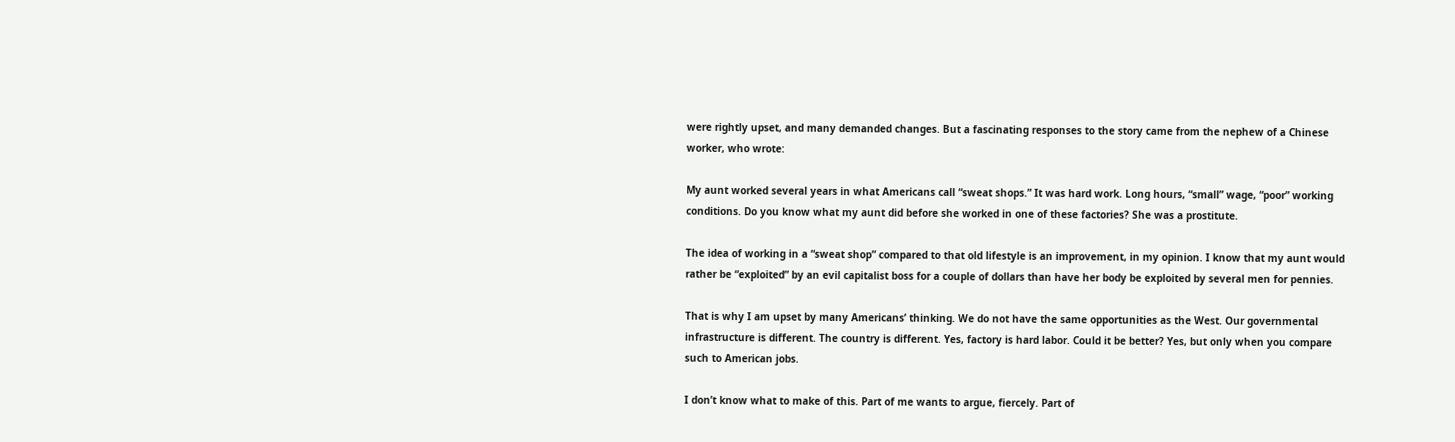were rightly upset, and many demanded changes. But a fascinating responses to the story came from the nephew of a Chinese worker, who wrote:

My aunt worked several years in what Americans call “sweat shops.” It was hard work. Long hours, “small” wage, “poor” working conditions. Do you know what my aunt did before she worked in one of these factories? She was a prostitute.

The idea of working in a “sweat shop” compared to that old lifestyle is an improvement, in my opinion. I know that my aunt would rather be “exploited” by an evil capitalist boss for a couple of dollars than have her body be exploited by several men for pennies.

That is why I am upset by many Americans’ thinking. We do not have the same opportunities as the West. Our governmental infrastructure is different. The country is different. Yes, factory is hard labor. Could it be better? Yes, but only when you compare such to American jobs.

I don’t know what to make of this. Part of me wants to argue, fiercely. Part of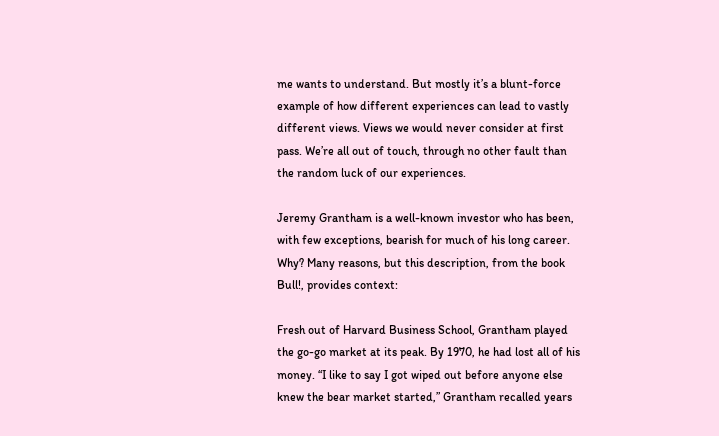me wants to understand. But mostly it’s a blunt-force example of how different experiences can lead to vastly different views. Views we would never consider at first pass. We’re all out of touch, through no other fault than the random luck of our experiences.

Jeremy Grantham is a well-known investor who has been, with few exceptions, bearish for much of his long career. Why? Many reasons, but this description, from the book Bull!, provides context:

Fresh out of Harvard Business School, Grantham played the go-go market at its peak. By 1970, he had lost all of his money. “I like to say I got wiped out before anyone else knew the bear market started,” Grantham recalled years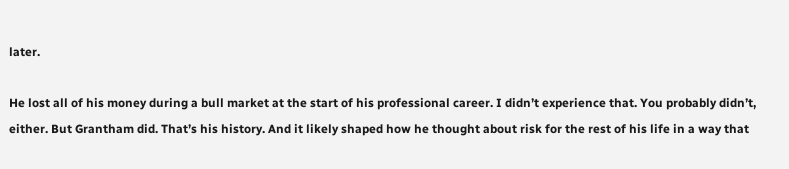later.

He lost all of his money during a bull market at the start of his professional career. I didn’t experience that. You probably didn’t, either. But Grantham did. That’s his history. And it likely shaped how he thought about risk for the rest of his life in a way that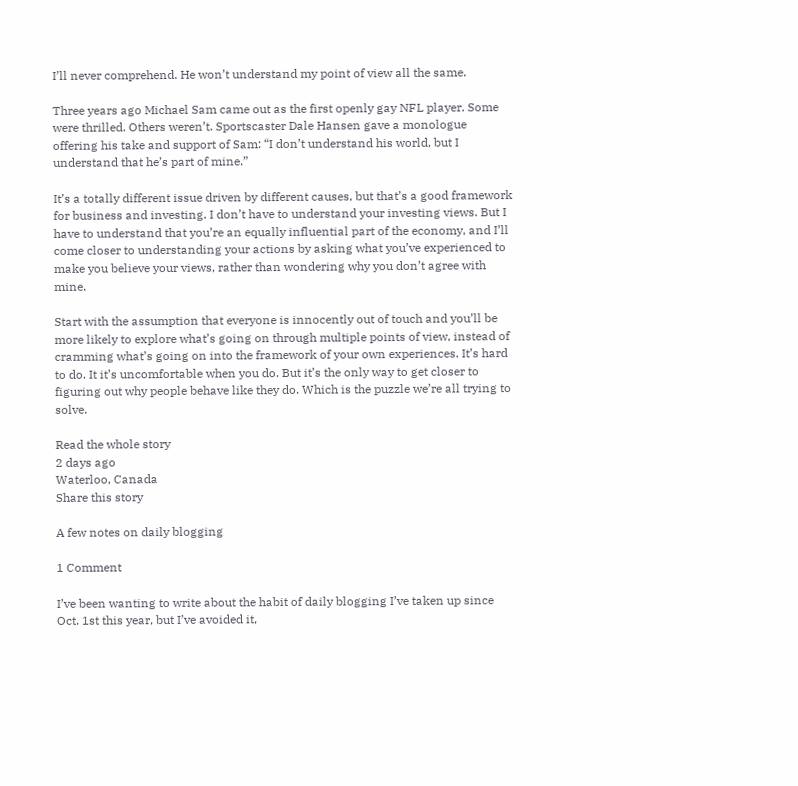I’ll never comprehend. He won’t understand my point of view all the same.

Three years ago Michael Sam came out as the first openly gay NFL player. Some were thrilled. Others weren’t. Sportscaster Dale Hansen gave a monologue offering his take and support of Sam: “I don’t understand his world, but I understand that he’s part of mine.”

It’s a totally different issue driven by different causes, but that’s a good framework for business and investing. I don’t have to understand your investing views. But I have to understand that you’re an equally influential part of the economy, and I’ll come closer to understanding your actions by asking what you’ve experienced to make you believe your views, rather than wondering why you don’t agree with mine.

Start with the assumption that everyone is innocently out of touch and you’ll be more likely to explore what’s going on through multiple points of view, instead of cramming what’s going on into the framework of your own experiences. It’s hard to do. It it’s uncomfortable when you do. But it’s the only way to get closer to figuring out why people behave like they do. Which is the puzzle we’re all trying to solve.

Read the whole story
2 days ago
Waterloo, Canada
Share this story

A few notes on daily blogging

1 Comment

I’ve been wanting to write about the habit of daily blogging I’ve taken up since Oct. 1st this year, but I’ve avoided it,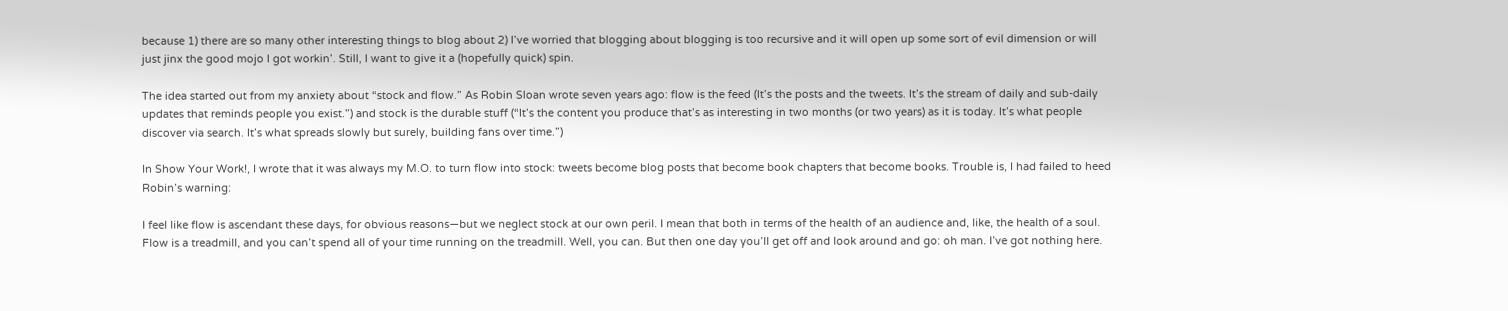because 1) there are so many other interesting things to blog about 2) I’ve worried that blogging about blogging is too recursive and it will open up some sort of evil dimension or will just jinx the good mojo I got workin’. Still, I want to give it a (hopefully quick) spin.

The idea started out from my anxiety about “stock and flow.” As Robin Sloan wrote seven years ago: flow is the feed (It’s the posts and the tweets. It’s the stream of daily and sub-daily updates that reminds people you exist.”) and stock is the durable stuff (“It’s the content you produce that’s as interesting in two months (or two years) as it is today. It’s what people discover via search. It’s what spreads slowly but surely, building fans over time.”)

In Show Your Work!, I wrote that it was always my M.O. to turn flow into stock: tweets become blog posts that become book chapters that become books. Trouble is, I had failed to heed Robin’s warning:

I feel like flow is ascendant these days, for obvious reasons—but we neglect stock at our own peril. I mean that both in terms of the health of an audience and, like, the health of a soul. Flow is a treadmill, and you can’t spend all of your time running on the treadmill. Well, you can. But then one day you’ll get off and look around and go: oh man. I’ve got nothing here.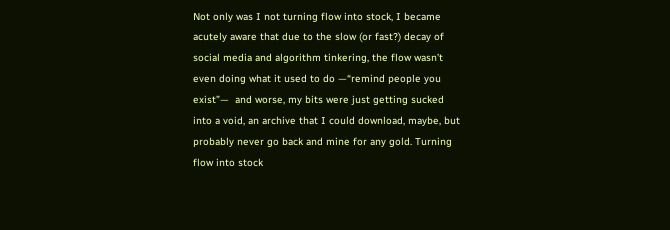Not only was I not turning flow into stock, I became acutely aware that due to the slow (or fast?) decay of social media and algorithm tinkering, the flow wasn’t even doing what it used to do —“remind people you exist”—  and worse, my bits were just getting sucked into a void, an archive that I could download, maybe, but probably never go back and mine for any gold. Turning flow into stock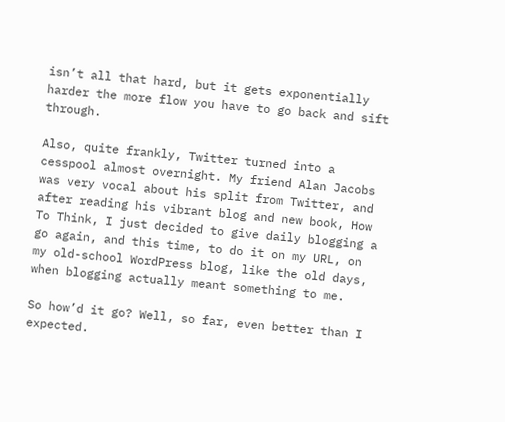isn’t all that hard, but it gets exponentially harder the more flow you have to go back and sift through.

Also, quite frankly, Twitter turned into a cesspool almost overnight. My friend Alan Jacobs was very vocal about his split from Twitter, and after reading his vibrant blog and new book, How To Think, I just decided to give daily blogging a go again, and this time, to do it on my URL, on my old-school WordPress blog, like the old days, when blogging actually meant something to me.

So how’d it go? Well, so far, even better than I expected.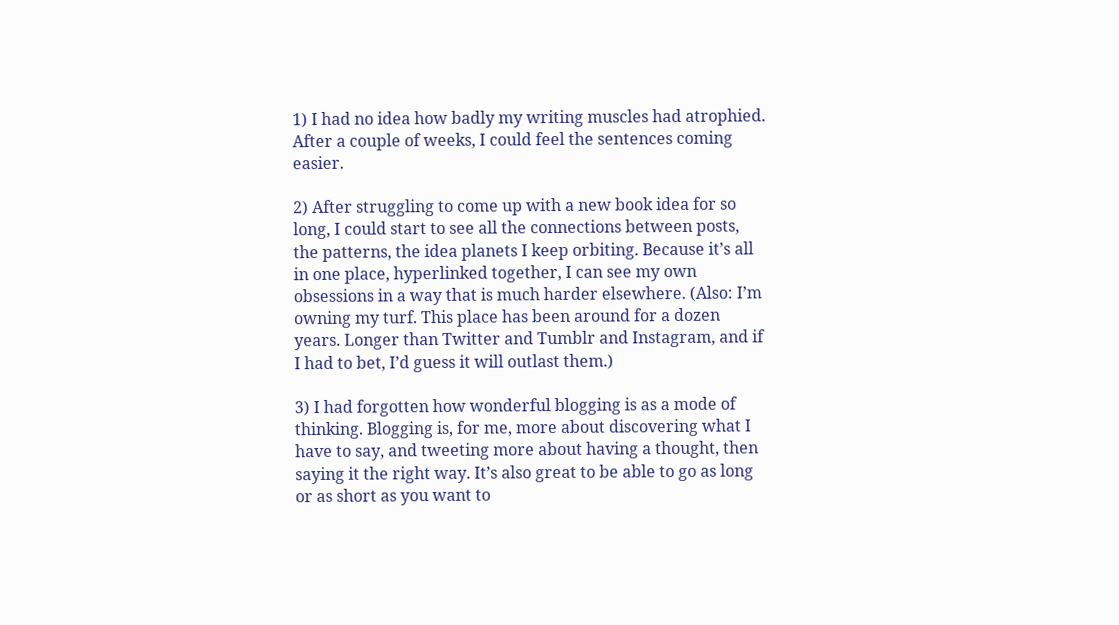1) I had no idea how badly my writing muscles had atrophied. After a couple of weeks, I could feel the sentences coming easier.

2) After struggling to come up with a new book idea for so long, I could start to see all the connections between posts, the patterns, the idea planets I keep orbiting. Because it’s all in one place, hyperlinked together, I can see my own obsessions in a way that is much harder elsewhere. (Also: I’m owning my turf. This place has been around for a dozen years. Longer than Twitter and Tumblr and Instagram, and if I had to bet, I’d guess it will outlast them.)

3) I had forgotten how wonderful blogging is as a mode of thinking. Blogging is, for me, more about discovering what I have to say, and tweeting more about having a thought, then saying it the right way. It’s also great to be able to go as long or as short as you want to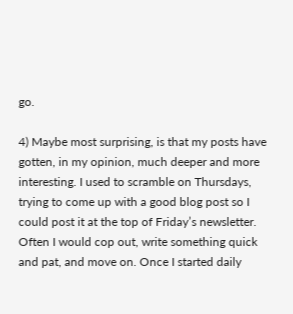go.

4) Maybe most surprising, is that my posts have gotten, in my opinion, much deeper and more interesting. I used to scramble on Thursdays, trying to come up with a good blog post so I could post it at the top of Friday’s newsletter. Often I would cop out, write something quick and pat, and move on. Once I started daily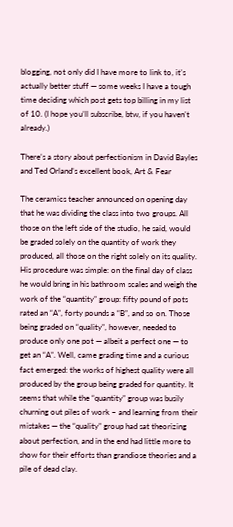blogging, not only did I have more to link to, it’s actually better stuff — some weeks I have a tough time deciding which post gets top billing in my list of 10. (I hope you’ll subscribe, btw, if you haven’t already.)

There’s a story about perfectionism in David Bayles and Ted Orland’s excellent book, Art & Fear

The ceramics teacher announced on opening day that he was dividing the class into two groups. All those on the left side of the studio, he said, would be graded solely on the quantity of work they produced, all those on the right solely on its quality. His procedure was simple: on the final day of class he would bring in his bathroom scales and weigh the work of the “quantity” group: fifty pound of pots rated an “A”, forty pounds a “B”, and so on. Those being graded on “quality”, however, needed to produce only one pot — albeit a perfect one — to get an “A”. Well, came grading time and a curious fact emerged: the works of highest quality were all produced by the group being graded for quantity. It seems that while the “quantity” group was busily churning out piles of work – and learning from their mistakes — the “quality” group had sat theorizing about perfection, and in the end had little more to show for their efforts than grandiose theories and a pile of dead clay.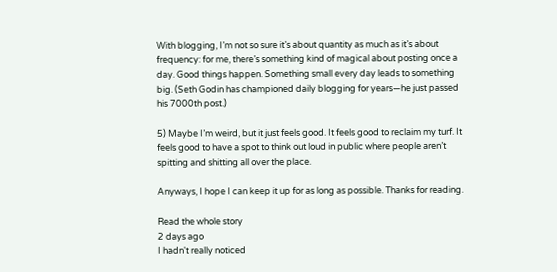With blogging, I’m not so sure it’s about quantity as much as it’s about frequency: for me, there’s something kind of magical about posting once a day. Good things happen. Something small every day leads to something big. (Seth Godin has championed daily blogging for years—he just passed his 7000th post.)

5) Maybe I’m weird, but it just feels good. It feels good to reclaim my turf. It feels good to have a spot to think out loud in public where people aren’t spitting and shitting all over the place.

Anyways, I hope I can keep it up for as long as possible. Thanks for reading.

Read the whole story
2 days ago
I hadn't really noticed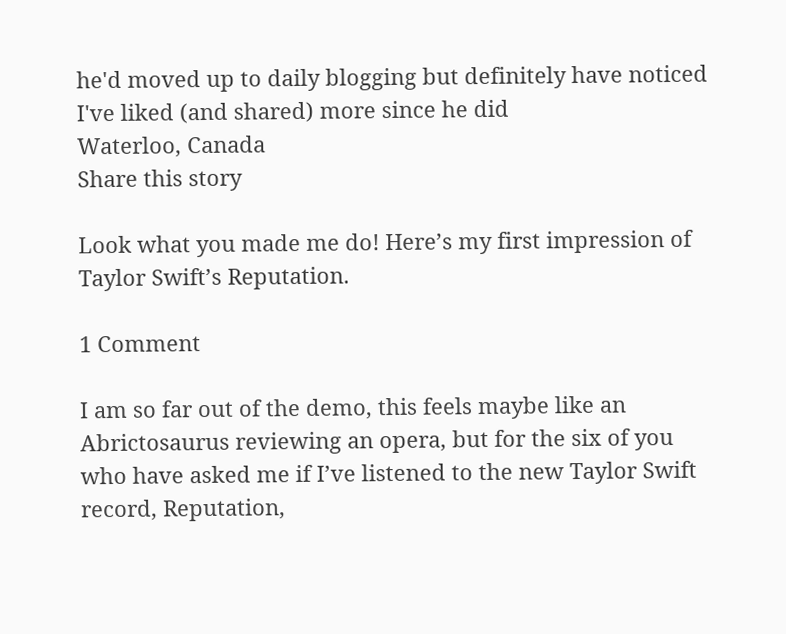he'd moved up to daily blogging but definitely have noticed I've liked (and shared) more since he did
Waterloo, Canada
Share this story

Look what you made me do! Here’s my first impression of Taylor Swift’s Reputation.

1 Comment

I am so far out of the demo, this feels maybe like an Abrictosaurus reviewing an opera, but for the six of you who have asked me if I’ve listened to the new Taylor Swift record, Reputation,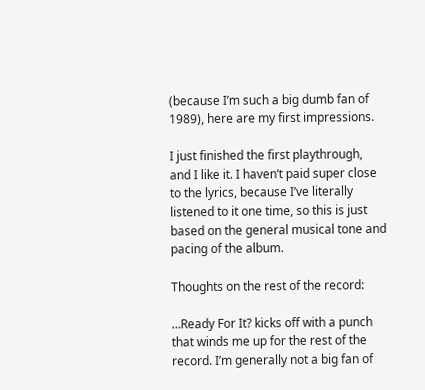(because I’m such a big dumb fan of 1989), here are my first impressions.

I just finished the first playthrough, and I like it. I haven’t paid super close to the lyrics, because I’ve literally listened to it one time, so this is just based on the general musical tone and pacing of the album.

Thoughts on the rest of the record:

…Ready For It? kicks off with a punch that winds me up for the rest of the record. I’m generally not a big fan of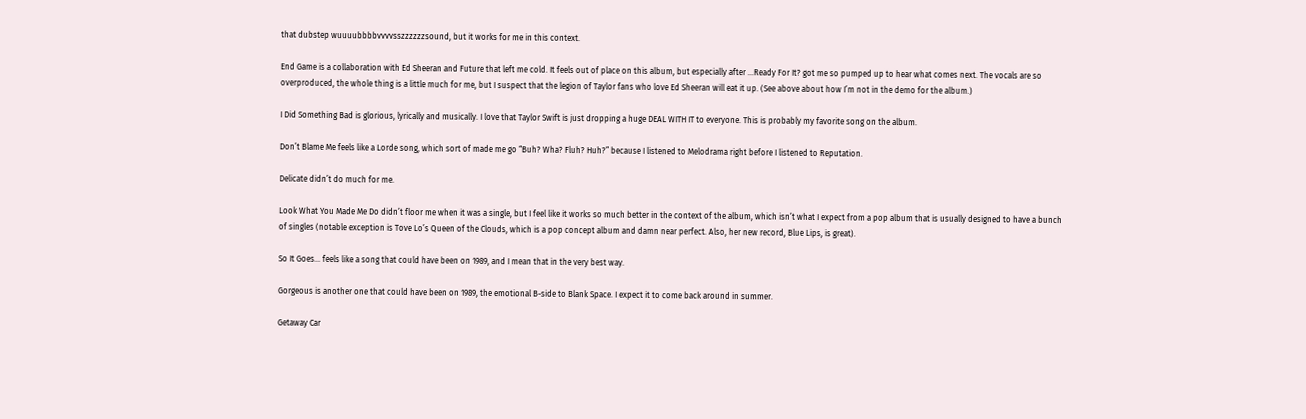that dubstep wuuuubbbbvvvvsszzzzzzsound, but it works for me in this context.

End Game is a collaboration with Ed Sheeran and Future that left me cold. It feels out of place on this album, but especially after …Ready For It? got me so pumped up to hear what comes next. The vocals are so overproduced, the whole thing is a little much for me, but I suspect that the legion of Taylor fans who love Ed Sheeran will eat it up. (See above about how I’m not in the demo for the album.)

I Did Something Bad is glorious, lyrically and musically. I love that Taylor Swift is just dropping a huge DEAL WITH IT to everyone. This is probably my favorite song on the album.

Don’t Blame Me feels like a Lorde song, which sort of made me go “Buh? Wha? Fluh? Huh?” because I listened to Melodrama right before I listened to Reputation.

Delicate didn’t do much for me.

Look What You Made Me Do didn’t floor me when it was a single, but I feel like it works so much better in the context of the album, which isn’t what I expect from a pop album that is usually designed to have a bunch of singles (notable exception is Tove Lo’s Queen of the Clouds, which is a pop concept album and damn near perfect. Also, her new record, Blue Lips, is great).

So It Goes… feels like a song that could have been on 1989, and I mean that in the very best way.

Gorgeous is another one that could have been on 1989, the emotional B-side to Blank Space. I expect it to come back around in summer.

Getaway Car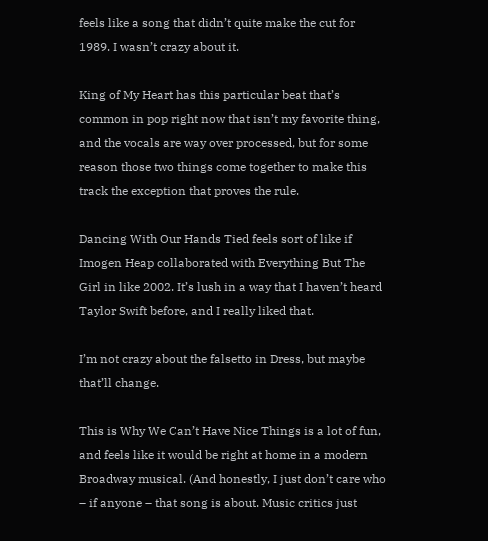feels like a song that didn’t quite make the cut for 1989. I wasn’t crazy about it.

King of My Heart has this particular beat that’s common in pop right now that isn’t my favorite thing, and the vocals are way over processed, but for some reason those two things come together to make this track the exception that proves the rule.

Dancing With Our Hands Tied feels sort of like if Imogen Heap collaborated with Everything But The Girl in like 2002. It’s lush in a way that I haven’t heard Taylor Swift before, and I really liked that.

I’m not crazy about the falsetto in Dress, but maybe that’ll change.

This is Why We Can’t Have Nice Things is a lot of fun, and feels like it would be right at home in a modern Broadway musical. (And honestly, I just don’t care who – if anyone – that song is about. Music critics just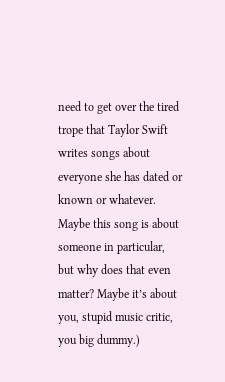need to get over the tired trope that Taylor Swift writes songs about everyone she has dated or known or whatever. Maybe this song is about someone in particular, but why does that even matter? Maybe it’s about you, stupid music critic, you big dummy.)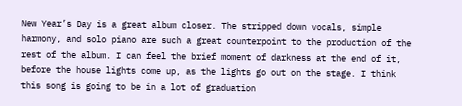New Year’s Day is a great album closer. The stripped down vocals, simple harmony, and solo piano are such a great counterpoint to the production of the rest of the album. I can feel the brief moment of darkness at the end of it, before the house lights come up, as the lights go out on the stage. I think this song is going to be in a lot of graduation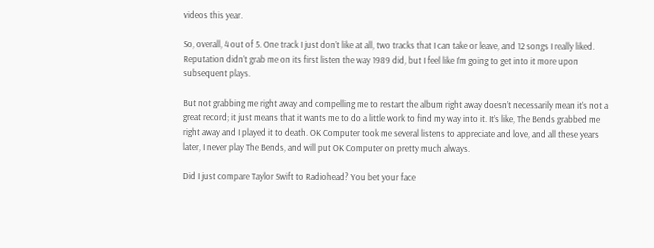videos this year.

So, overall, 4 out of 5. One track I just don’t like at all, two tracks that I can take or leave, and 12 songs I really liked. Reputation didn’t grab me on its first listen the way 1989 did, but I feel like I’m going to get into it more upon subsequent plays.

But not grabbing me right away and compelling me to restart the album right away doesn’t necessarily mean it’s not a great record; it just means that it wants me to do a little work to find my way into it. It’s like, The Bends grabbed me right away and I played it to death. OK Computer took me several listens to appreciate and love, and all these years later, I never play The Bends, and will put OK Computer on pretty much always.

Did I just compare Taylor Swift to Radiohead? You bet your face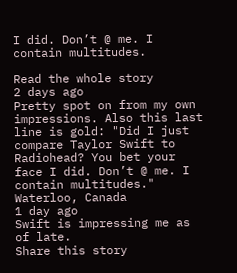I did. Don’t @ me. I contain multitudes.

Read the whole story
2 days ago
Pretty spot on from my own impressions. Also this last line is gold: "Did I just compare Taylor Swift to Radiohead? You bet your face I did. Don’t @ me. I contain multitudes."
Waterloo, Canada
1 day ago
Swift is impressing me as of late.
Share this story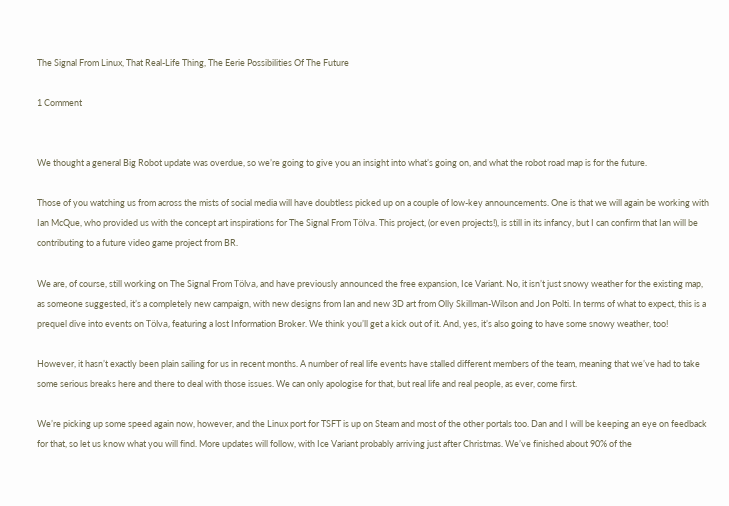The Signal From Linux, That Real-Life Thing, The Eerie Possibilities Of The Future

1 Comment


We thought a general Big Robot update was overdue, so we’re going to give you an insight into what’s going on, and what the robot road map is for the future.

Those of you watching us from across the mists of social media will have doubtless picked up on a couple of low-key announcements. One is that we will again be working with Ian McQue, who provided us with the concept art inspirations for The Signal From Tölva. This project, (or even projects!), is still in its infancy, but I can confirm that Ian will be contributing to a future video game project from BR.

We are, of course, still working on The Signal From Tölva, and have previously announced the free expansion, Ice Variant. No, it isn’t just snowy weather for the existing map, as someone suggested, it’s a completely new campaign, with new designs from Ian and new 3D art from Olly Skillman-Wilson and Jon Polti. In terms of what to expect, this is a prequel dive into events on Tölva, featuring a lost Information Broker. We think you’ll get a kick out of it. And, yes, it’s also going to have some snowy weather, too!

However, it hasn’t exactly been plain sailing for us in recent months. A number of real life events have stalled different members of the team, meaning that we’ve had to take some serious breaks here and there to deal with those issues. We can only apologise for that, but real life and real people, as ever, come first.

We’re picking up some speed again now, however, and the Linux port for TSFT is up on Steam and most of the other portals too. Dan and I will be keeping an eye on feedback for that, so let us know what you will find. More updates will follow, with Ice Variant probably arriving just after Christmas. We’ve finished about 90% of the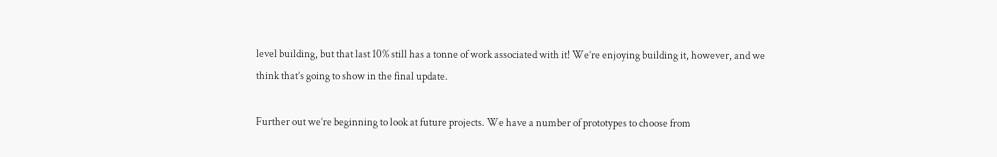level building, but that last 10% still has a tonne of work associated with it! We’re enjoying building it, however, and we think that’s going to show in the final update.

Further out we’re beginning to look at future projects. We have a number of prototypes to choose from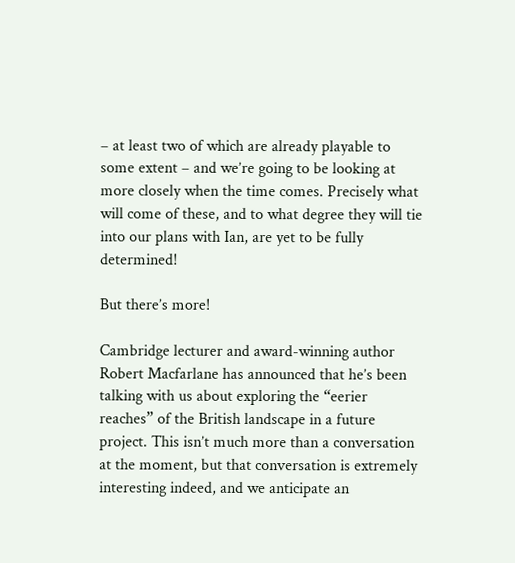– at least two of which are already playable to some extent – and we’re going to be looking at more closely when the time comes. Precisely what will come of these, and to what degree they will tie into our plans with Ian, are yet to be fully determined!

But there’s more!

Cambridge lecturer and award-winning author Robert Macfarlane has announced that he’s been talking with us about exploring the “eerier reaches” of the British landscape in a future project. This isn’t much more than a conversation at the moment, but that conversation is extremely interesting indeed, and we anticipate an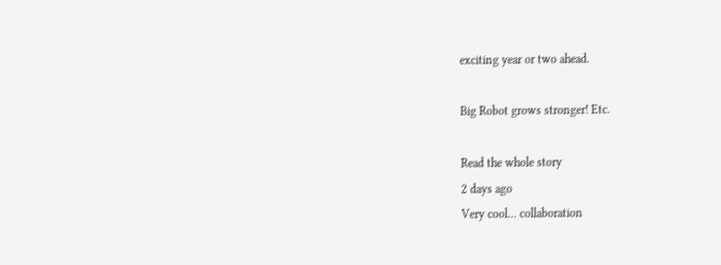exciting year or two ahead.

Big Robot grows stronger! Etc.

Read the whole story
2 days ago
Very cool... collaboration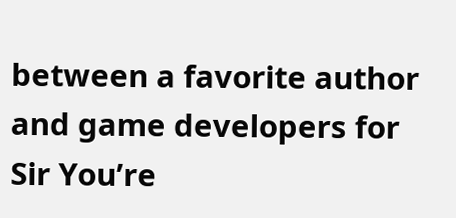between a favorite author and game developers for Sir You’re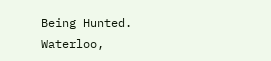Being Hunted.
Waterloo,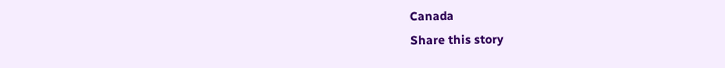Canada
Share this story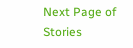Next Page of Stories